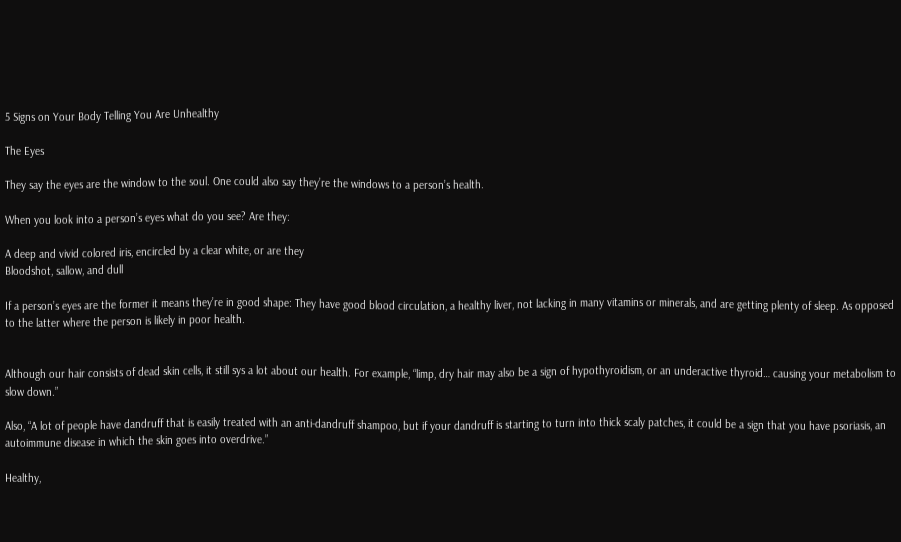5 Signs on Your Body Telling You Are Unhealthy

The Eyes

They say the eyes are the window to the soul. One could also say they’re the windows to a person’s health.

When you look into a person’s eyes what do you see? Are they:

A deep and vivid colored iris, encircled by a clear white, or are they
Bloodshot, sallow, and dull

If a person’s eyes are the former it means they’re in good shape: They have good blood circulation, a healthy liver, not lacking in many vitamins or minerals, and are getting plenty of sleep. As opposed to the latter where the person is likely in poor health.


Although our hair consists of dead skin cells, it still sys a lot about our health. For example, “limp, dry hair may also be a sign of hypothyroidism, or an underactive thyroid… causing your metabolism to slow down.”

Also, “A lot of people have dandruff that is easily treated with an anti-dandruff shampoo, but if your dandruff is starting to turn into thick scaly patches, it could be a sign that you have psoriasis, an autoimmune disease in which the skin goes into overdrive.”

Healthy,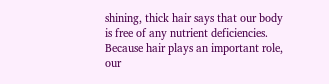shining, thick hair says that our body is free of any nutrient deficiencies. Because hair plays an important role, our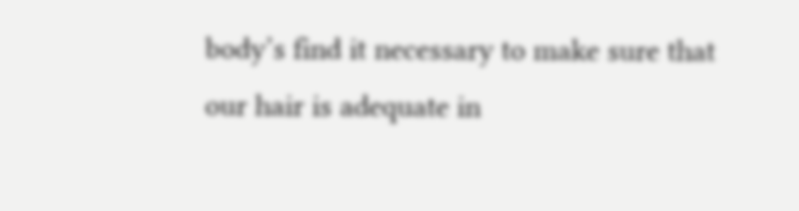body’s find it necessary to make sure that our hair is adequate in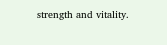strength and vitality.